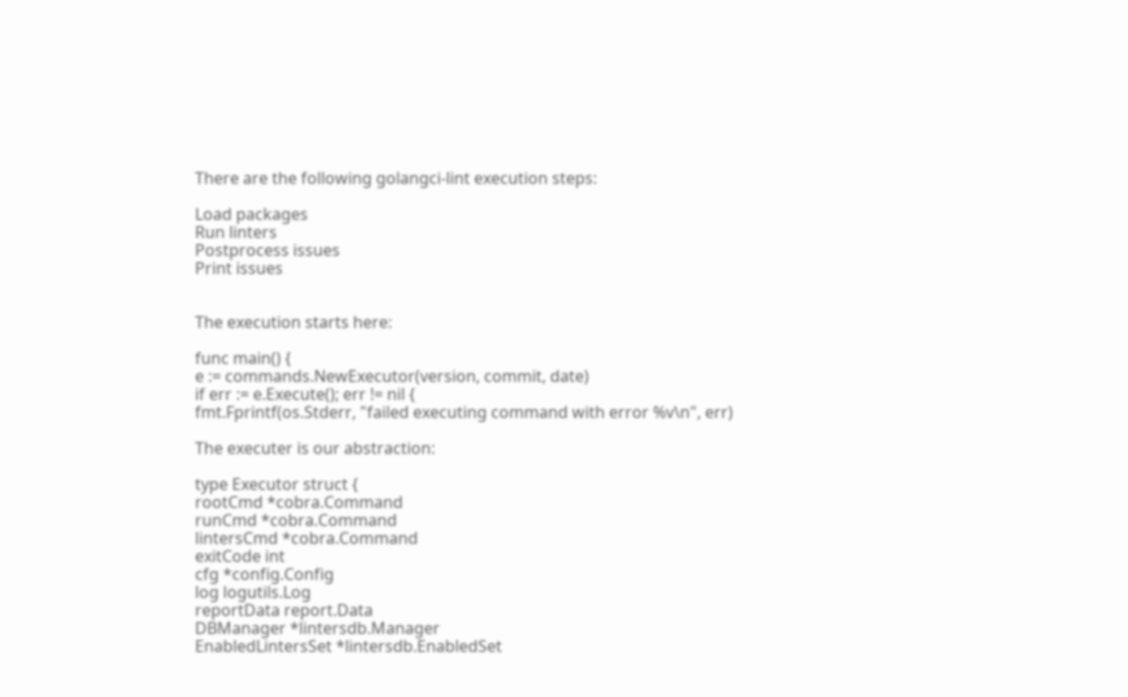There are the following golangci-lint execution steps:

Load packages
Run linters
Postprocess issues
Print issues


The execution starts here:

func main() {
e := commands.NewExecutor(version, commit, date)
if err := e.Execute(); err != nil {
fmt.Fprintf(os.Stderr, "failed executing command with error %v\n", err)

The executer is our abstraction:

type Executor struct {
rootCmd *cobra.Command
runCmd *cobra.Command
lintersCmd *cobra.Command
exitCode int
cfg *config.Config
log logutils.Log
reportData report.Data
DBManager *lintersdb.Manager
EnabledLintersSet *lintersdb.EnabledSet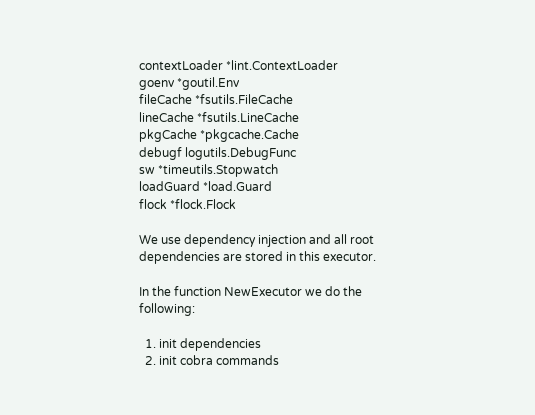contextLoader *lint.ContextLoader
goenv *goutil.Env
fileCache *fsutils.FileCache
lineCache *fsutils.LineCache
pkgCache *pkgcache.Cache
debugf logutils.DebugFunc
sw *timeutils.Stopwatch
loadGuard *load.Guard
flock *flock.Flock

We use dependency injection and all root dependencies are stored in this executor.

In the function NewExecutor we do the following:

  1. init dependencies
  2. init cobra commands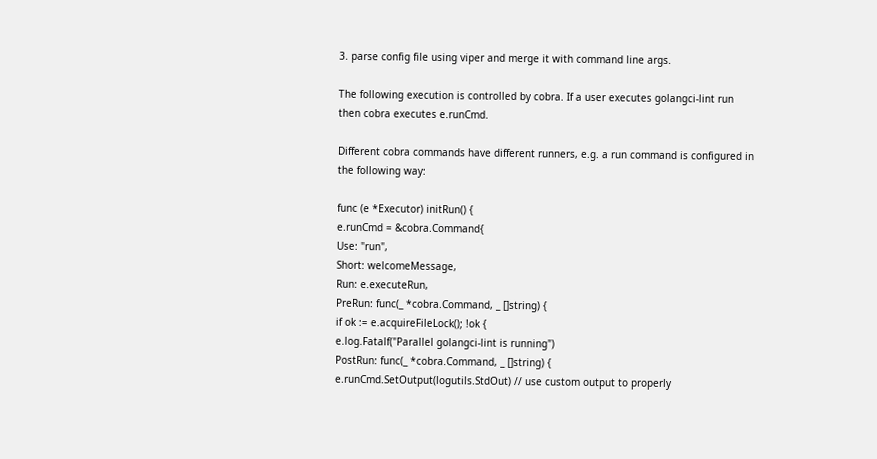3. parse config file using viper and merge it with command line args.

The following execution is controlled by cobra. If a user executes golangci-lint run then cobra executes e.runCmd.

Different cobra commands have different runners, e.g. a run command is configured in the following way:

func (e *Executor) initRun() {
e.runCmd = &cobra.Command{
Use: "run",
Short: welcomeMessage,
Run: e.executeRun,
PreRun: func(_ *cobra.Command, _ []string) {
if ok := e.acquireFileLock(); !ok {
e.log.Fatalf("Parallel golangci-lint is running")
PostRun: func(_ *cobra.Command, _ []string) {
e.runCmd.SetOutput(logutils.StdOut) // use custom output to properly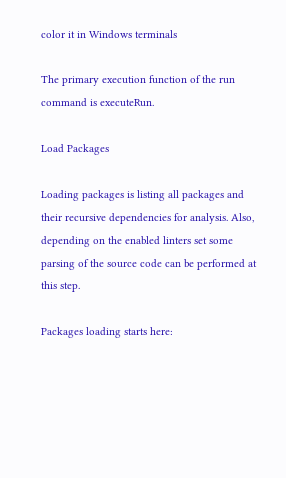color it in Windows terminals

The primary execution function of the run command is executeRun.

Load Packages

Loading packages is listing all packages and their recursive dependencies for analysis. Also, depending on the enabled linters set some parsing of the source code can be performed at this step.

Packages loading starts here: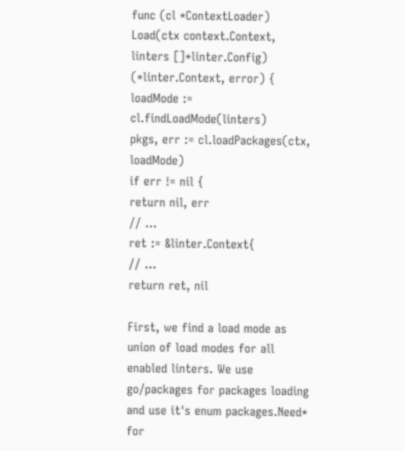func (cl *ContextLoader) Load(ctx context.Context, linters []*linter.Config) (*linter.Context, error) {
loadMode := cl.findLoadMode(linters)
pkgs, err := cl.loadPackages(ctx, loadMode)
if err != nil {
return nil, err
// ...
ret := &linter.Context{
// ...
return ret, nil

First, we find a load mode as union of load modes for all enabled linters. We use go/packages for packages loading and use it's enum packages.Need* for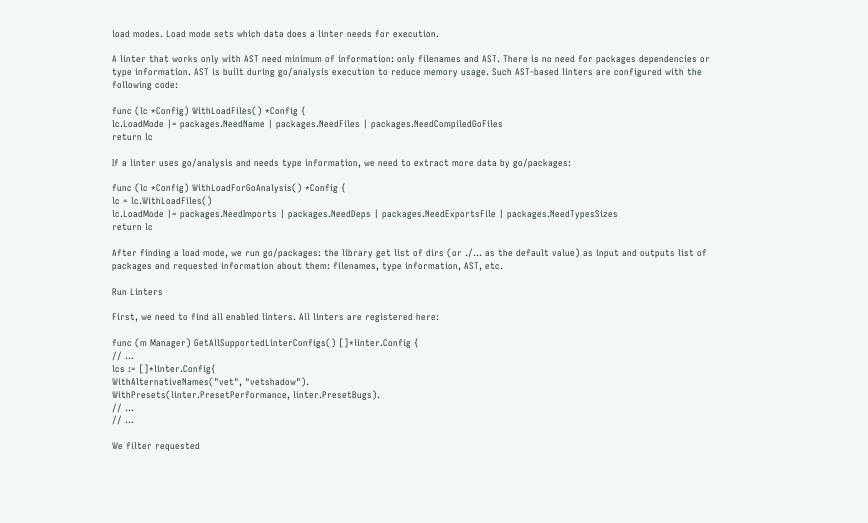load modes. Load mode sets which data does a linter needs for execution.

A linter that works only with AST need minimum of information: only filenames and AST. There is no need for packages dependencies or type information. AST is built during go/analysis execution to reduce memory usage. Such AST-based linters are configured with the following code:

func (lc *Config) WithLoadFiles() *Config {
lc.LoadMode |= packages.NeedName | packages.NeedFiles | packages.NeedCompiledGoFiles
return lc

If a linter uses go/analysis and needs type information, we need to extract more data by go/packages:

func (lc *Config) WithLoadForGoAnalysis() *Config {
lc = lc.WithLoadFiles()
lc.LoadMode |= packages.NeedImports | packages.NeedDeps | packages.NeedExportsFile | packages.NeedTypesSizes
return lc

After finding a load mode, we run go/packages: the library get list of dirs (or ./... as the default value) as input and outputs list of packages and requested information about them: filenames, type information, AST, etc.

Run Linters

First, we need to find all enabled linters. All linters are registered here:

func (m Manager) GetAllSupportedLinterConfigs() []*linter.Config {
// ...
lcs := []*linter.Config{
WithAlternativeNames("vet", "vetshadow").
WithPresets(linter.PresetPerformance, linter.PresetBugs).
// ...
// ...

We filter requested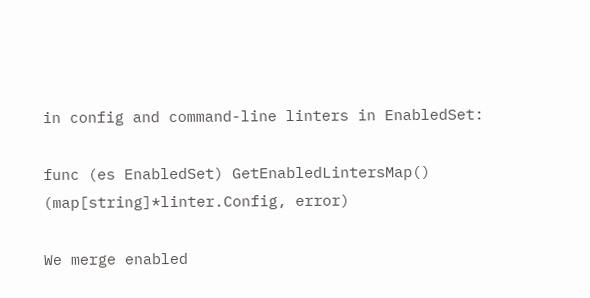in config and command-line linters in EnabledSet:

func (es EnabledSet) GetEnabledLintersMap() (map[string]*linter.Config, error)

We merge enabled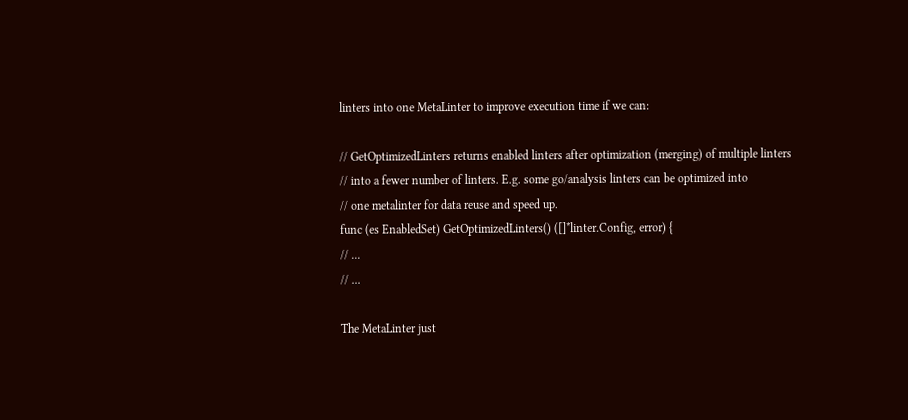linters into one MetaLinter to improve execution time if we can:

// GetOptimizedLinters returns enabled linters after optimization (merging) of multiple linters
// into a fewer number of linters. E.g. some go/analysis linters can be optimized into
// one metalinter for data reuse and speed up.
func (es EnabledSet) GetOptimizedLinters() ([]*linter.Config, error) {
// ...
// ...

The MetaLinter just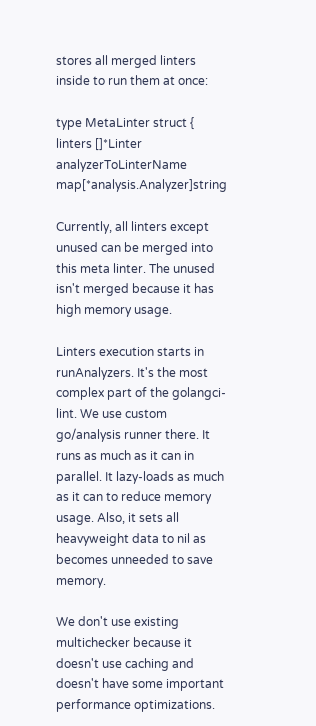stores all merged linters inside to run them at once:

type MetaLinter struct {
linters []*Linter
analyzerToLinterName map[*analysis.Analyzer]string

Currently, all linters except unused can be merged into this meta linter. The unused isn't merged because it has high memory usage.

Linters execution starts in runAnalyzers. It's the most complex part of the golangci-lint. We use custom go/analysis runner there. It runs as much as it can in parallel. It lazy-loads as much as it can to reduce memory usage. Also, it sets all heavyweight data to nil as becomes unneeded to save memory.

We don't use existing multichecker because it doesn't use caching and doesn't have some important performance optimizations.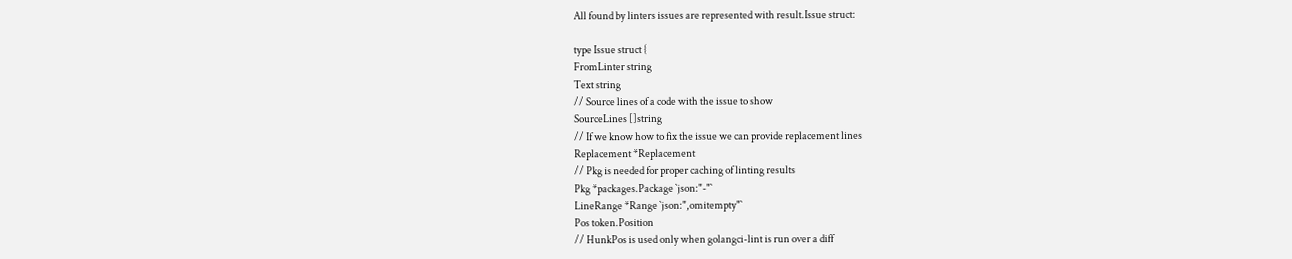All found by linters issues are represented with result.Issue struct:

type Issue struct {
FromLinter string
Text string
// Source lines of a code with the issue to show
SourceLines []string
// If we know how to fix the issue we can provide replacement lines
Replacement *Replacement
// Pkg is needed for proper caching of linting results
Pkg *packages.Package `json:"-"`
LineRange *Range `json:",omitempty"`
Pos token.Position
// HunkPos is used only when golangci-lint is run over a diff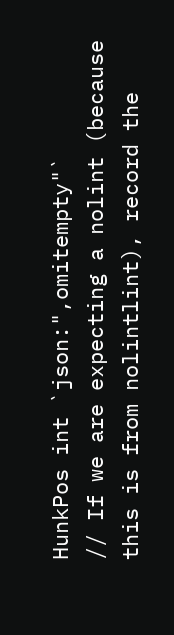HunkPos int `json:",omitempty"`
// If we are expecting a nolint (because this is from nolintlint), record the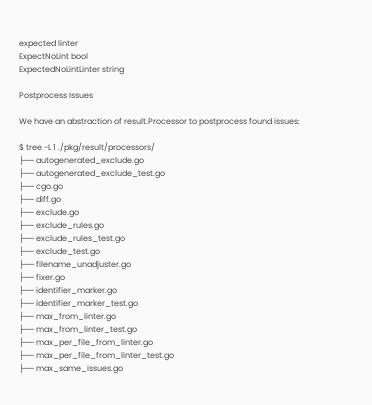expected linter
ExpectNoLint bool
ExpectedNoLintLinter string

Postprocess Issues

We have an abstraction of result.Processor to postprocess found issues:

$ tree -L 1 ./pkg/result/processors/
├── autogenerated_exclude.go
├── autogenerated_exclude_test.go
├── cgo.go
├── diff.go
├── exclude.go
├── exclude_rules.go
├── exclude_rules_test.go
├── exclude_test.go
├── filename_unadjuster.go
├── fixer.go
├── identifier_marker.go
├── identifier_marker_test.go
├── max_from_linter.go
├── max_from_linter_test.go
├── max_per_file_from_linter.go
├── max_per_file_from_linter_test.go
├── max_same_issues.go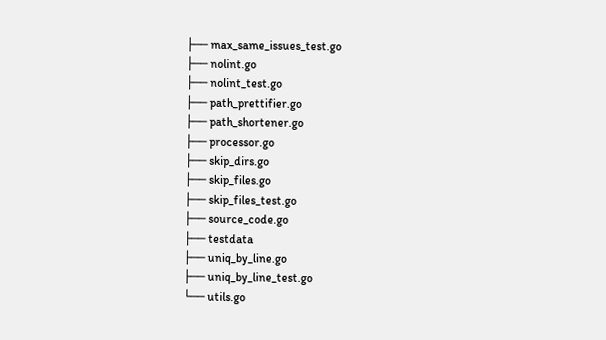├── max_same_issues_test.go
├── nolint.go
├── nolint_test.go
├── path_prettifier.go
├── path_shortener.go
├── processor.go
├── skip_dirs.go
├── skip_files.go
├── skip_files_test.go
├── source_code.go
├── testdata
├── uniq_by_line.go
├── uniq_by_line_test.go
└── utils.go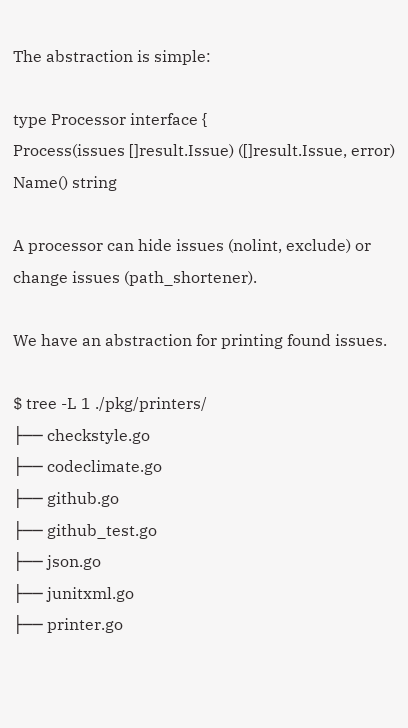The abstraction is simple:

type Processor interface {
Process(issues []result.Issue) ([]result.Issue, error)
Name() string

A processor can hide issues (nolint, exclude) or change issues (path_shortener).

We have an abstraction for printing found issues.

$ tree -L 1 ./pkg/printers/
├── checkstyle.go
├── codeclimate.go
├── github.go
├── github_test.go
├── json.go
├── junitxml.go
├── printer.go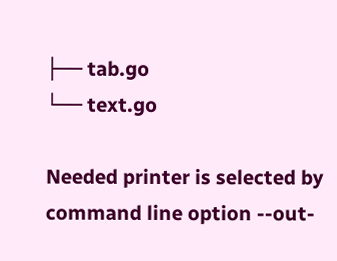├── tab.go
└── text.go

Needed printer is selected by command line option --out-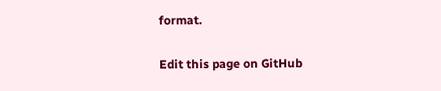format.

Edit this page on GitHub